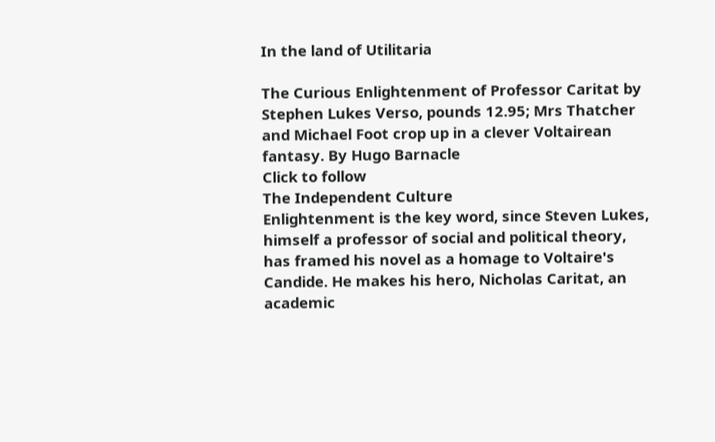In the land of Utilitaria

The Curious Enlightenment of Professor Caritat by Stephen Lukes Verso, pounds 12.95; Mrs Thatcher and Michael Foot crop up in a clever Voltairean fantasy. By Hugo Barnacle
Click to follow
The Independent Culture
Enlightenment is the key word, since Steven Lukes, himself a professor of social and political theory, has framed his novel as a homage to Voltaire's Candide. He makes his hero, Nicholas Caritat, an academic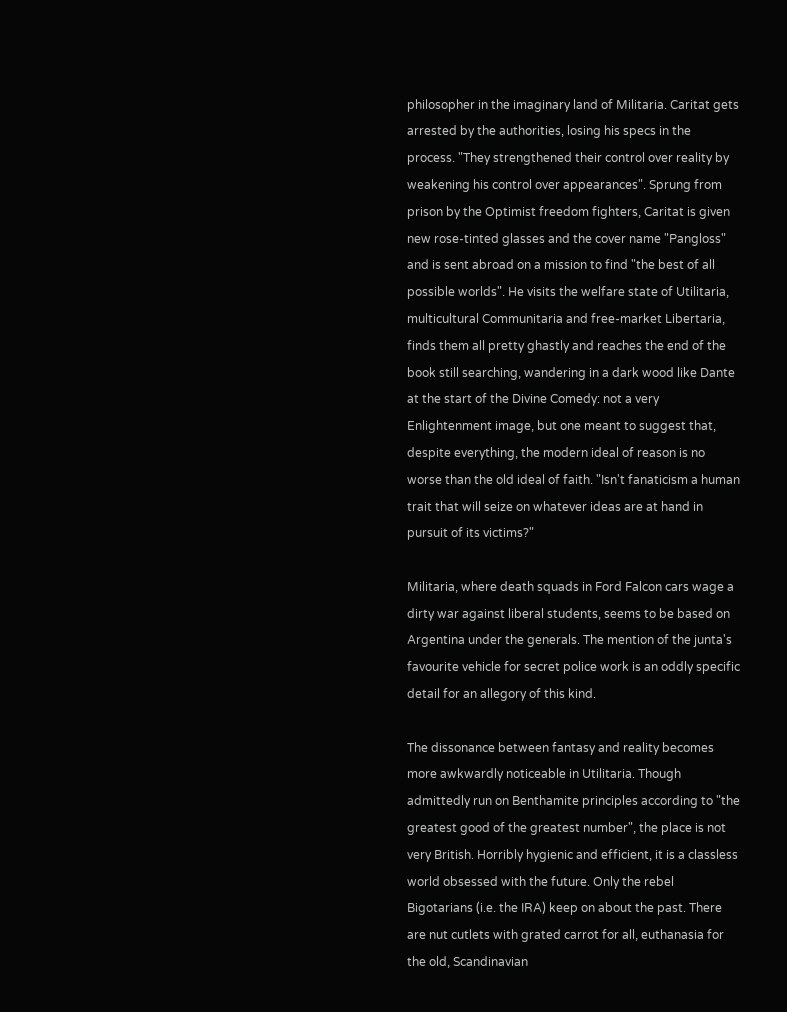philosopher in the imaginary land of Militaria. Caritat gets arrested by the authorities, losing his specs in the process. "They strengthened their control over reality by weakening his control over appearances". Sprung from prison by the Optimist freedom fighters, Caritat is given new rose-tinted glasses and the cover name "Pangloss" and is sent abroad on a mission to find "the best of all possible worlds". He visits the welfare state of Utilitaria, multicultural Communitaria and free-market Libertaria, finds them all pretty ghastly and reaches the end of the book still searching, wandering in a dark wood like Dante at the start of the Divine Comedy: not a very Enlightenment image, but one meant to suggest that, despite everything, the modern ideal of reason is no worse than the old ideal of faith. "Isn't fanaticism a human trait that will seize on whatever ideas are at hand in pursuit of its victims?"

Militaria, where death squads in Ford Falcon cars wage a dirty war against liberal students, seems to be based on Argentina under the generals. The mention of the junta's favourite vehicle for secret police work is an oddly specific detail for an allegory of this kind.

The dissonance between fantasy and reality becomes more awkwardly noticeable in Utilitaria. Though admittedly run on Benthamite principles according to "the greatest good of the greatest number", the place is not very British. Horribly hygienic and efficient, it is a classless world obsessed with the future. Only the rebel Bigotarians (i.e. the IRA) keep on about the past. There are nut cutlets with grated carrot for all, euthanasia for the old, Scandinavian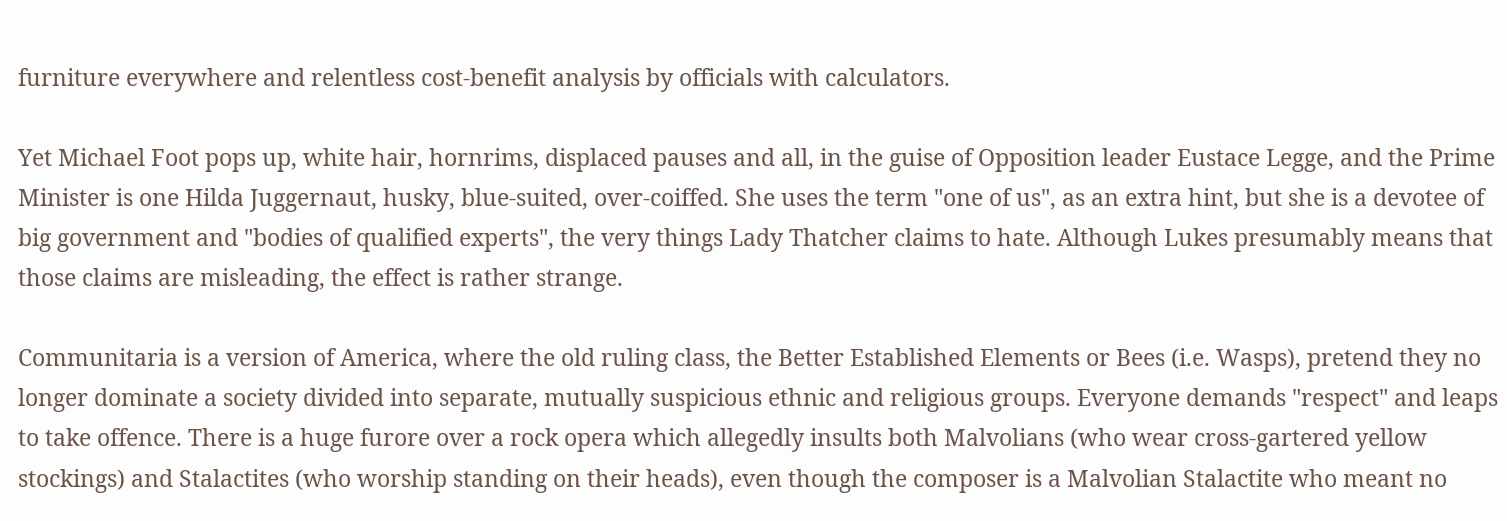furniture everywhere and relentless cost-benefit analysis by officials with calculators.

Yet Michael Foot pops up, white hair, hornrims, displaced pauses and all, in the guise of Opposition leader Eustace Legge, and the Prime Minister is one Hilda Juggernaut, husky, blue-suited, over-coiffed. She uses the term "one of us", as an extra hint, but she is a devotee of big government and "bodies of qualified experts", the very things Lady Thatcher claims to hate. Although Lukes presumably means that those claims are misleading, the effect is rather strange.

Communitaria is a version of America, where the old ruling class, the Better Established Elements or Bees (i.e. Wasps), pretend they no longer dominate a society divided into separate, mutually suspicious ethnic and religious groups. Everyone demands "respect" and leaps to take offence. There is a huge furore over a rock opera which allegedly insults both Malvolians (who wear cross-gartered yellow stockings) and Stalactites (who worship standing on their heads), even though the composer is a Malvolian Stalactite who meant no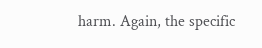harm. Again, the specific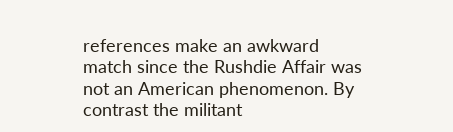references make an awkward match since the Rushdie Affair was not an American phenomenon. By contrast the militant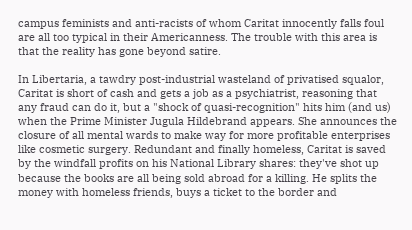campus feminists and anti-racists of whom Caritat innocently falls foul are all too typical in their Americanness. The trouble with this area is that the reality has gone beyond satire.

In Libertaria, a tawdry post-industrial wasteland of privatised squalor, Caritat is short of cash and gets a job as a psychiatrist, reasoning that any fraud can do it, but a "shock of quasi-recognition" hits him (and us) when the Prime Minister Jugula Hildebrand appears. She announces the closure of all mental wards to make way for more profitable enterprises like cosmetic surgery. Redundant and finally homeless, Caritat is saved by the windfall profits on his National Library shares: they've shot up because the books are all being sold abroad for a killing. He splits the money with homeless friends, buys a ticket to the border and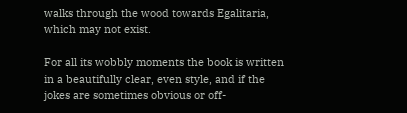walks through the wood towards Egalitaria, which may not exist.

For all its wobbly moments the book is written in a beautifully clear, even style, and if the jokes are sometimes obvious or off-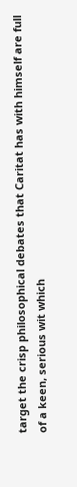target the crisp philosophical debates that Caritat has with himself are full of a keen, serious wit which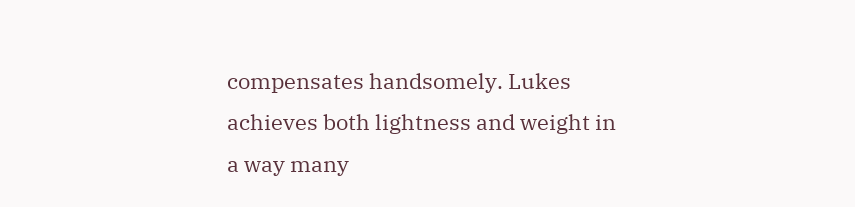compensates handsomely. Lukes achieves both lightness and weight in a way many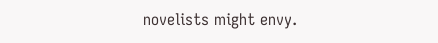novelists might envy.